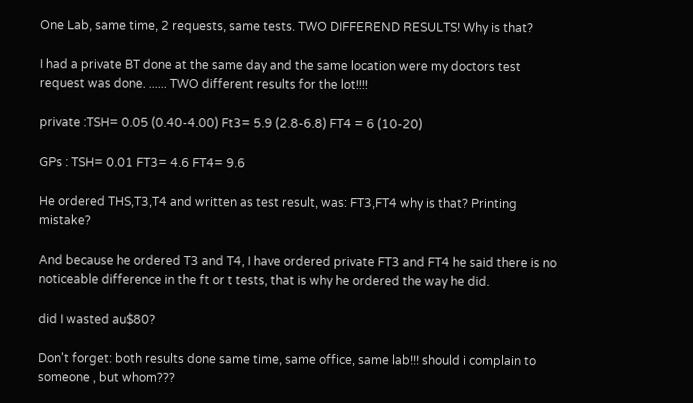One Lab, same time, 2 requests, same tests. TWO DIFFEREND RESULTS! Why is that?

I had a private BT done at the same day and the same location were my doctors test request was done. ...... TWO different results for the lot!!!!

private :TSH= 0.05 (0.40-4.00) Ft3= 5.9 (2.8-6.8) FT4 = 6 (10-20)

GPs : TSH= 0.01 FT3= 4.6 FT4= 9.6

He ordered THS,T3,T4 and written as test result, was: FT3,FT4 why is that? Printing mistake?

And because he ordered T3 and T4, I have ordered private FT3 and FT4 he said there is no noticeable difference in the ft or t tests, that is why he ordered the way he did.

did I wasted au$80?

Don't forget: both results done same time, same office, same lab!!! should i complain to someone , but whom???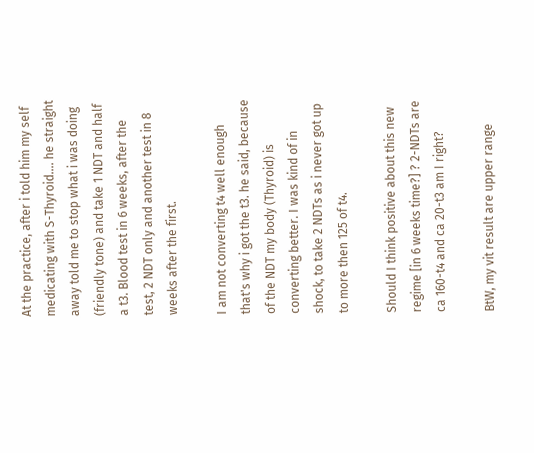At the practice, after i told him my self medicating with S-Thyroid.... he straight away told me to stop what i was doing (friendly tone) and take 1 NDT and half a t3. Blood test in 6 weeks, after the test, 2 NDT only and another test in 8 weeks after the first.

I am not converting t4 well enough that's why i got the t3. he said, because of the NDT my body (Thyroid) is converting better. I was kind of in shock, to take 2 NDTs as i never got up to more then 125 of t4.

Should I think positive about this new regime [in 6 weeks time?] ? 2-NDTs are ca 160-t4 and ca 20-t3 am I right?

BtW, my vit result are upper range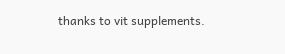thanks to vit supplements.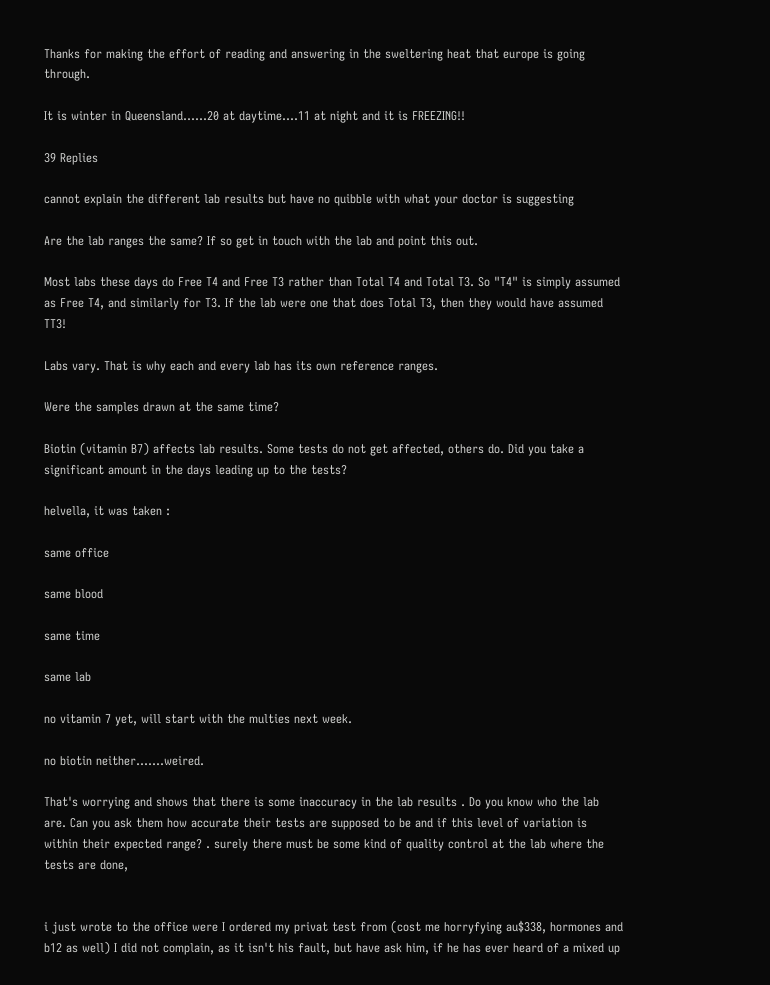Thanks for making the effort of reading and answering in the sweltering heat that europe is going through.

It is winter in Queensland......20 at daytime....11 at night and it is FREEZING!!

39 Replies

cannot explain the different lab results but have no quibble with what your doctor is suggesting

Are the lab ranges the same? If so get in touch with the lab and point this out.

Most labs these days do Free T4 and Free T3 rather than Total T4 and Total T3. So "T4" is simply assumed as Free T4, and similarly for T3. If the lab were one that does Total T3, then they would have assumed TT3!

Labs vary. That is why each and every lab has its own reference ranges.

Were the samples drawn at the same time?

Biotin (vitamin B7) affects lab results. Some tests do not get affected, others do. Did you take a significant amount in the days leading up to the tests?

helvella, it was taken :

same office

same blood

same time

same lab

no vitamin 7 yet, will start with the multies next week.

no biotin neither.......weired.

That's worrying and shows that there is some inaccuracy in the lab results . Do you know who the lab are. Can you ask them how accurate their tests are supposed to be and if this level of variation is within their expected range? . surely there must be some kind of quality control at the lab where the tests are done,


i just wrote to the office were I ordered my privat test from (cost me horryfying au$338, hormones and b12 as well) I did not complain, as it isn't his fault, but have ask him, if he has ever heard of a mixed up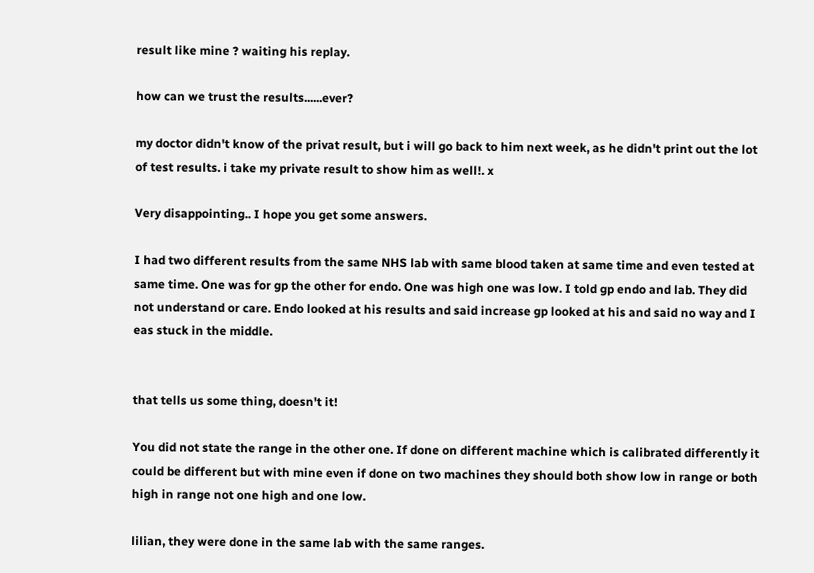result like mine ? waiting his replay.

how can we trust the results......ever?

my doctor didn't know of the privat result, but i will go back to him next week, as he didn't print out the lot of test results. i take my private result to show him as well!. x

Very disappointing.. I hope you get some answers.

I had two different results from the same NHS lab with same blood taken at same time and even tested at same time. One was for gp the other for endo. One was high one was low. I told gp endo and lab. They did not understand or care. Endo looked at his results and said increase gp looked at his and said no way and I eas stuck in the middle.


that tells us some thing, doesn't it!

You did not state the range in the other one. If done on different machine which is calibrated differently it could be different but with mine even if done on two machines they should both show low in range or both high in range not one high and one low.

lilian, they were done in the same lab with the same ranges.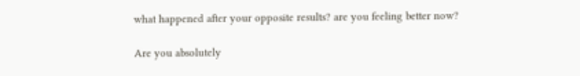what happened after your opposite results? are you feeling better now?

Are you absolutely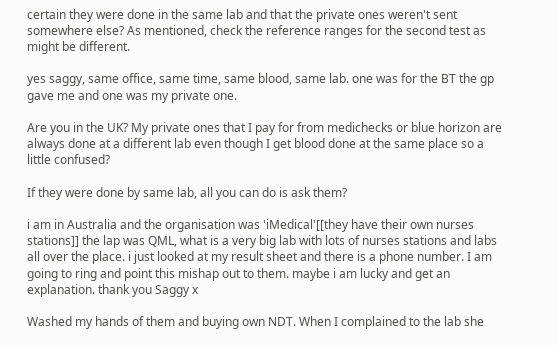certain they were done in the same lab and that the private ones weren't sent somewhere else? As mentioned, check the reference ranges for the second test as might be different.

yes saggy, same office, same time, same blood, same lab. one was for the BT the gp gave me and one was my private one.

Are you in the UK? My private ones that I pay for from medichecks or blue horizon are always done at a different lab even though I get blood done at the same place so a little confused?

If they were done by same lab, all you can do is ask them?

i am in Australia and the organisation was 'iMedical'[[they have their own nurses stations]] the lap was QML, what is a very big lab with lots of nurses stations and labs all over the place. i just looked at my result sheet and there is a phone number. I am going to ring and point this mishap out to them. maybe i am lucky and get an explanation. thank you Saggy x

Washed my hands of them and buying own NDT. When I complained to the lab she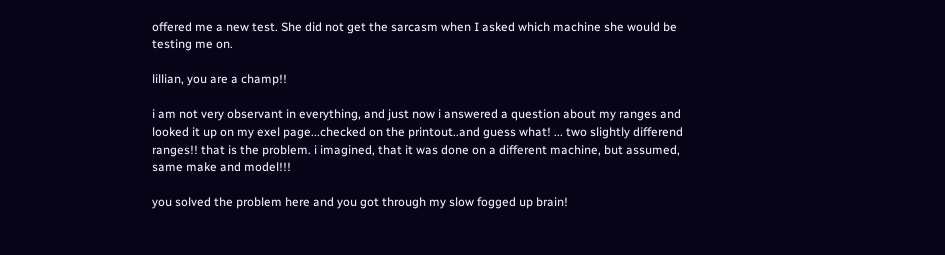offered me a new test. She did not get the sarcasm when I asked which machine she would be testing me on.

lillian, you are a champ!!

i am not very observant in everything, and just now i answered a question about my ranges and looked it up on my exel page...checked on the printout..and guess what! ... two slightly differend ranges!! that is the problem. i imagined, that it was done on a different machine, but assumed, same make and model!!!

you solved the problem here and you got through my slow fogged up brain!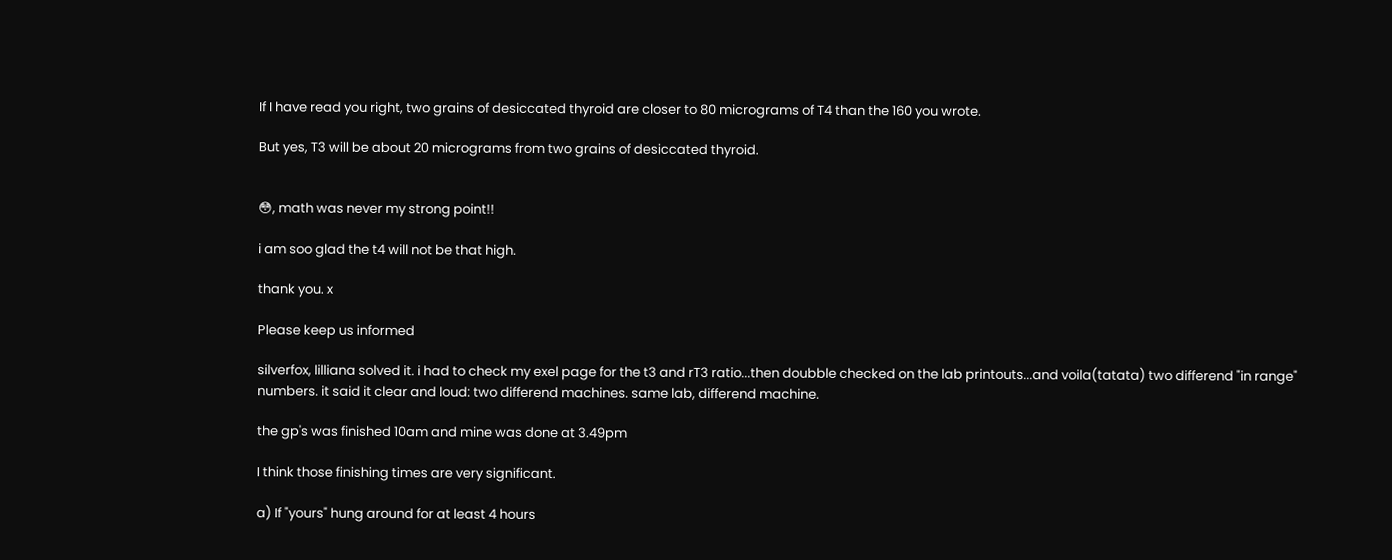If I have read you right, two grains of desiccated thyroid are closer to 80 micrograms of T4 than the 160 you wrote.

But yes, T3 will be about 20 micrograms from two grains of desiccated thyroid.


😳, math was never my strong point!!

i am soo glad the t4 will not be that high.

thank you. x

Please keep us informed

silverfox, lilliana solved it. i had to check my exel page for the t3 and rT3 ratio...then doubble checked on the lab printouts...and voila(tatata) two differend "in range" numbers. it said it clear and loud: two differend machines. same lab, differend machine.

the gp's was finished 10am and mine was done at 3.49pm

I think those finishing times are very significant.

a) If "yours" hung around for at least 4 hours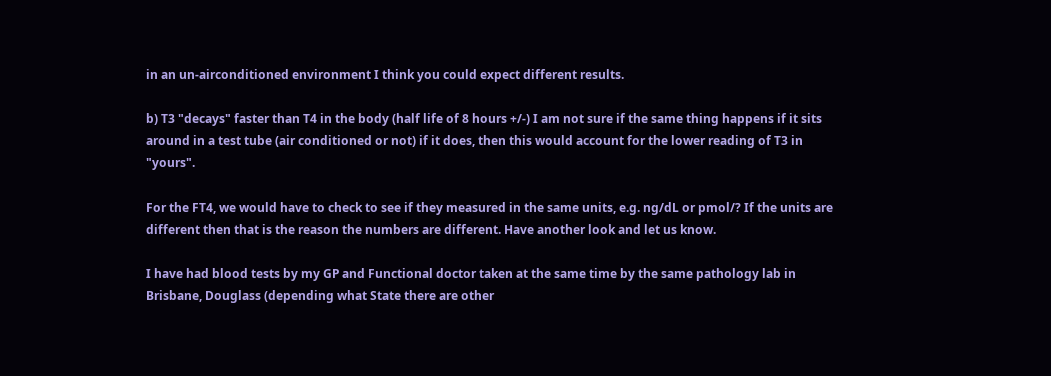in an un-airconditioned environment I think you could expect different results.

b) T3 "decays" faster than T4 in the body (half life of 8 hours +/-) I am not sure if the same thing happens if it sits around in a test tube (air conditioned or not) if it does, then this would account for the lower reading of T3 in "yours".

For the FT4, we would have to check to see if they measured in the same units, e.g. ng/dL or pmol/? If the units are different then that is the reason the numbers are different. Have another look and let us know.

I have had blood tests by my GP and Functional doctor taken at the same time by the same pathology lab in Brisbane, Douglass (depending what State there are other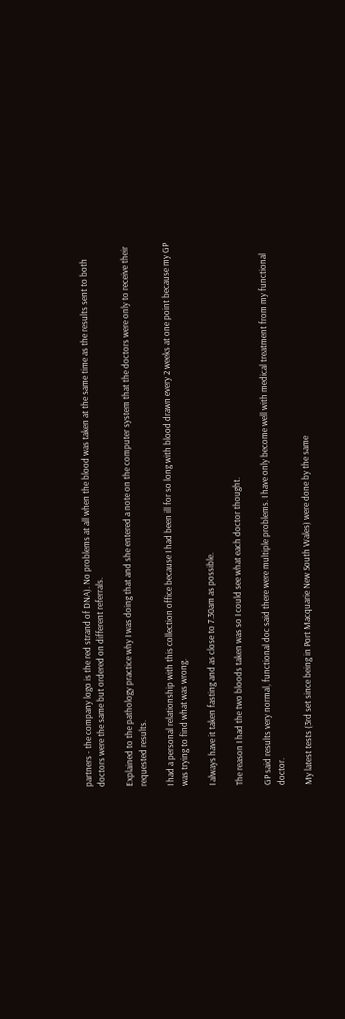partners - the company logo is the red strand of DNA). No problems at all when the blood was taken at the same time as the results sent to both doctors were the same but ordered on different referrals.

Explained to the pathology practice why I was doing that and she entered a note on the computer system that the doctors were only to receive their requested results.

I had a personal relationship with this collection office because I had been ill for so long with blood drawn every 2 weeks at one point because my GP was trying to find what was wrong.

I always have it taken fasting and as close to 7.30am as possible.

The reason I had the two bloods taken was so I could see what each doctor thought.

GP said results very normal, functional doc said there were multiple problems. I have only become well with medical treatment from my functional doctor.

My latest tests (3rd set since being in Port Macquarie New South Wales) were done by the same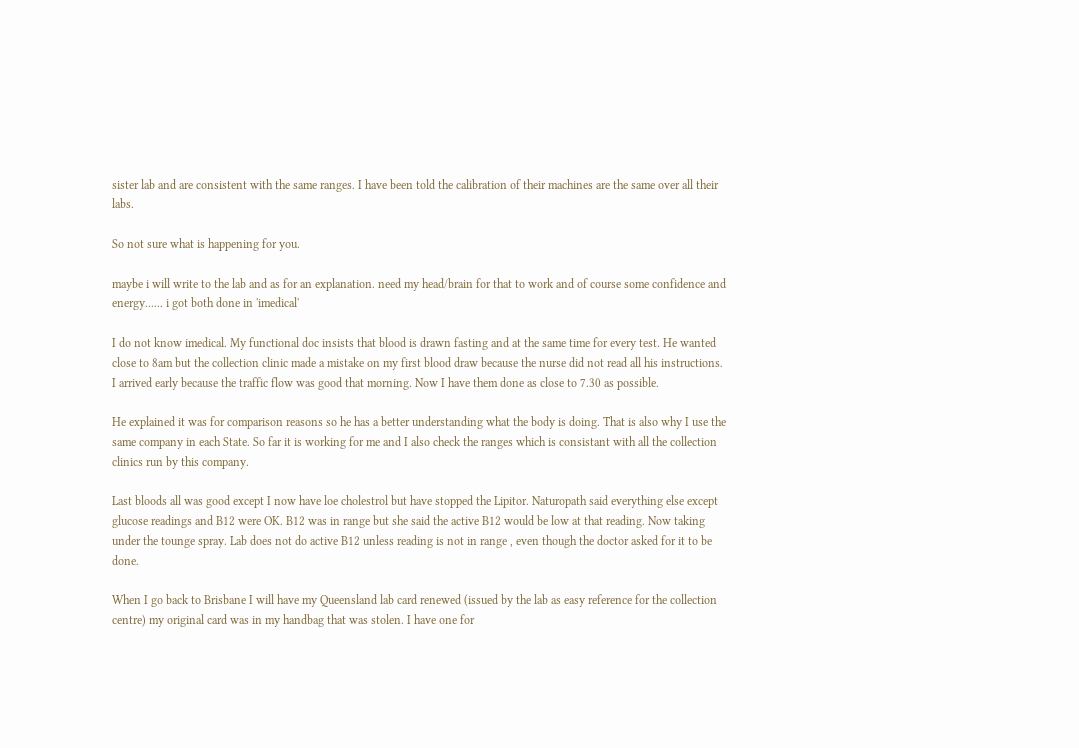sister lab and are consistent with the same ranges. I have been told the calibration of their machines are the same over all their labs.

So not sure what is happening for you.

maybe i will write to the lab and as for an explanation. need my head/brain for that to work and of course some confidence and energy...... i got both done in 'imedical'

I do not know imedical. My functional doc insists that blood is drawn fasting and at the same time for every test. He wanted close to 8am but the collection clinic made a mistake on my first blood draw because the nurse did not read all his instructions. I arrived early because the traffic flow was good that morning. Now I have them done as close to 7.30 as possible.

He explained it was for comparison reasons so he has a better understanding what the body is doing. That is also why I use the same company in each State. So far it is working for me and I also check the ranges which is consistant with all the collection clinics run by this company.

Last bloods all was good except I now have loe cholestrol but have stopped the Lipitor. Naturopath said everything else except glucose readings and B12 were OK. B12 was in range but she said the active B12 would be low at that reading. Now taking under the tounge spray. Lab does not do active B12 unless reading is not in range , even though the doctor asked for it to be done.

When I go back to Brisbane I will have my Queensland lab card renewed (issued by the lab as easy reference for the collection centre) my original card was in my handbag that was stolen. I have one for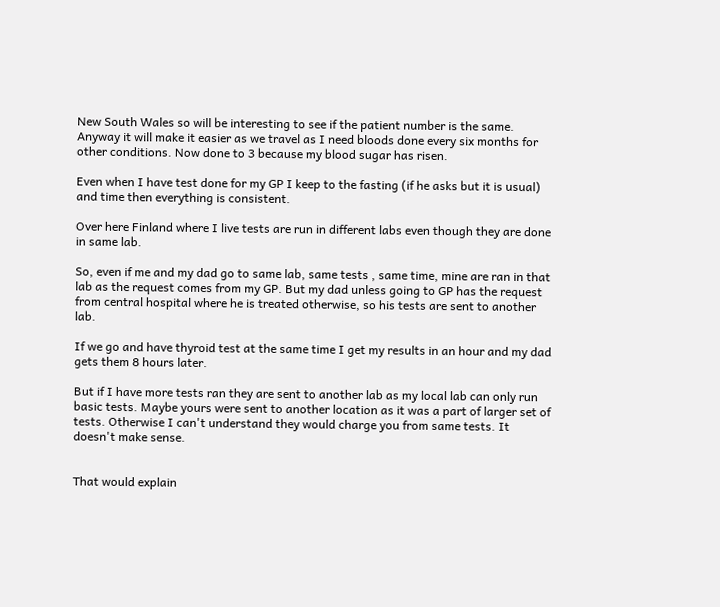New South Wales so will be interesting to see if the patient number is the same. Anyway it will make it easier as we travel as I need bloods done every six months for other conditions. Now done to 3 because my blood sugar has risen.

Even when I have test done for my GP I keep to the fasting (if he asks but it is usual) and time then everything is consistent.

Over here Finland where I live tests are run in different labs even though they are done in same lab.

So, even if me and my dad go to same lab, same tests , same time, mine are ran in that lab as the request comes from my GP. But my dad unless going to GP has the request from central hospital where he is treated otherwise, so his tests are sent to another lab.

If we go and have thyroid test at the same time I get my results in an hour and my dad gets them 8 hours later.

But if I have more tests ran they are sent to another lab as my local lab can only run basic tests. Maybe yours were sent to another location as it was a part of larger set of tests. Otherwise I can't understand they would charge you from same tests. It doesn't make sense.


That would explain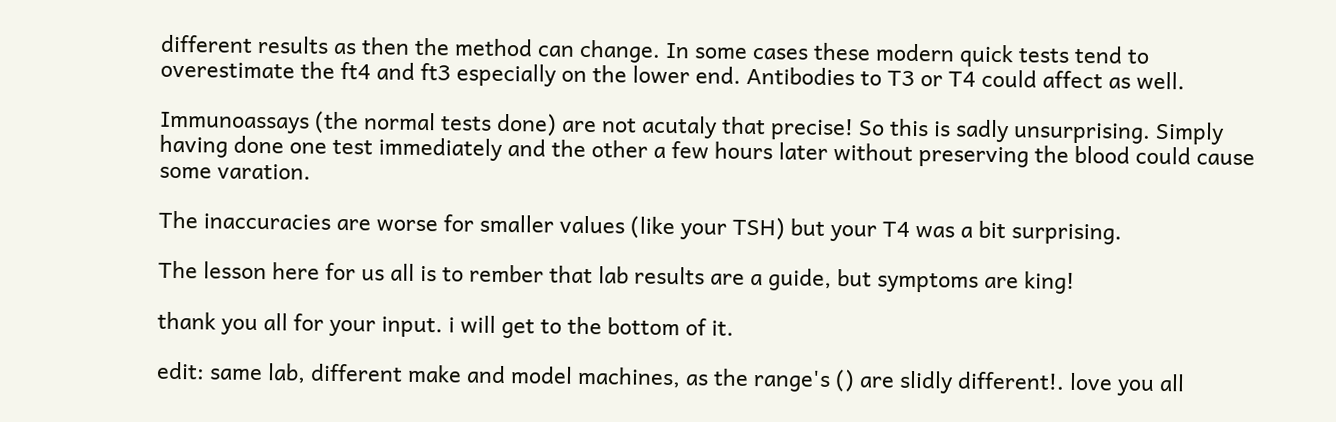different results as then the method can change. In some cases these modern quick tests tend to overestimate the ft4 and ft3 especially on the lower end. Antibodies to T3 or T4 could affect as well.

Immunoassays (the normal tests done) are not acutaly that precise! So this is sadly unsurprising. Simply having done one test immediately and the other a few hours later without preserving the blood could cause some varation.

The inaccuracies are worse for smaller values (like your TSH) but your T4 was a bit surprising.

The lesson here for us all is to rember that lab results are a guide, but symptoms are king!

thank you all for your input. i will get to the bottom of it.

edit: same lab, different make and model machines, as the range's () are slidly different!. love you all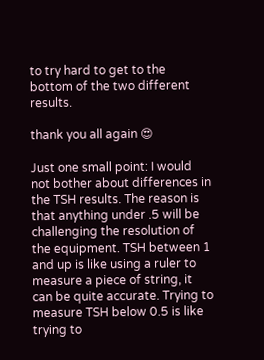to try hard to get to the bottom of the two different results.

thank you all again 😍

Just one small point: I would not bother about differences in the TSH results. The reason is that anything under .5 will be challenging the resolution of the equipment. TSH between 1 and up is like using a ruler to measure a piece of string, it can be quite accurate. Trying to measure TSH below 0.5 is like trying to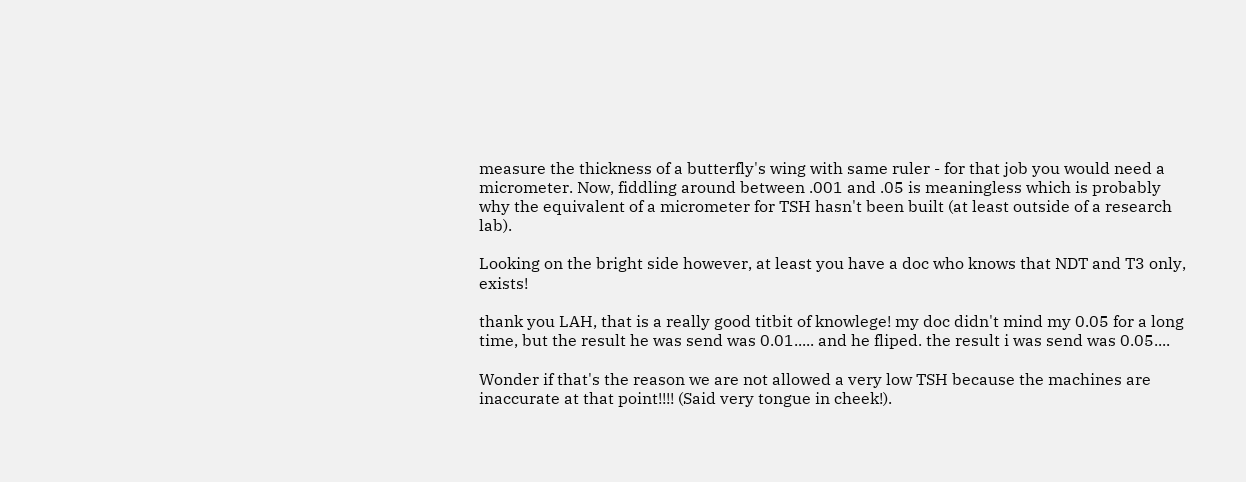measure the thickness of a butterfly's wing with same ruler - for that job you would need a micrometer. Now, fiddling around between .001 and .05 is meaningless which is probably why the equivalent of a micrometer for TSH hasn't been built (at least outside of a research lab).

Looking on the bright side however, at least you have a doc who knows that NDT and T3 only, exists!

thank you LAH, that is a really good titbit of knowlege! my doc didn't mind my 0.05 for a long time, but the result he was send was 0.01..... and he fliped. the result i was send was 0.05....

Wonder if that's the reason we are not allowed a very low TSH because the machines are inaccurate at that point!!!! (Said very tongue in cheek!).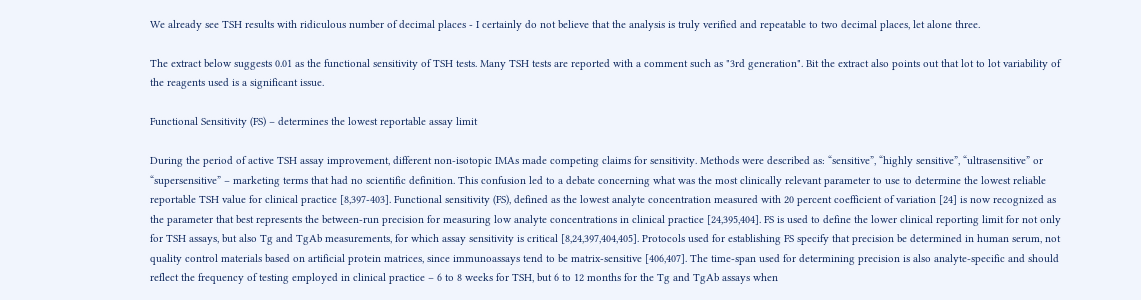We already see TSH results with ridiculous number of decimal places - I certainly do not believe that the analysis is truly verified and repeatable to two decimal places, let alone three.

The extract below suggests 0.01 as the functional sensitivity of TSH tests. Many TSH tests are reported with a comment such as "3rd generation". Bit the extract also points out that lot to lot variability of the reagents used is a significant issue.

Functional Sensitivity (FS) – determines the lowest reportable assay limit

During the period of active TSH assay improvement, different non-isotopic IMAs made competing claims for sensitivity. Methods were described as: “sensitive”, “highly sensitive”, “ultrasensitive” or “supersensitive” – marketing terms that had no scientific definition. This confusion led to a debate concerning what was the most clinically relevant parameter to use to determine the lowest reliable reportable TSH value for clinical practice [8,397-403]. Functional sensitivity (FS), defined as the lowest analyte concentration measured with 20 percent coefficient of variation [24] is now recognized as the parameter that best represents the between-run precision for measuring low analyte concentrations in clinical practice [24,395,404]. FS is used to define the lower clinical reporting limit for not only for TSH assays, but also Tg and TgAb measurements, for which assay sensitivity is critical [8,24,397,404,405]. Protocols used for establishing FS specify that precision be determined in human serum, not quality control materials based on artificial protein matrices, since immunoassays tend to be matrix-sensitive [406,407]. The time-span used for determining precision is also analyte-specific and should reflect the frequency of testing employed in clinical practice – 6 to 8 weeks for TSH, but 6 to 12 months for the Tg and TgAb assays when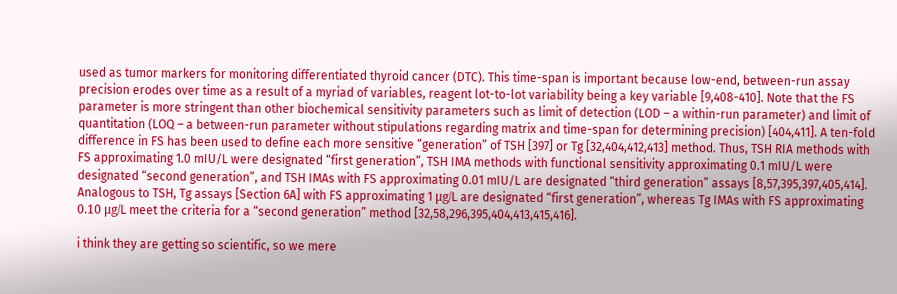used as tumor markers for monitoring differentiated thyroid cancer (DTC). This time-span is important because low-end, between-run assay precision erodes over time as a result of a myriad of variables, reagent lot-to-lot variability being a key variable [9,408-410]. Note that the FS parameter is more stringent than other biochemical sensitivity parameters such as limit of detection (LOD – a within-run parameter) and limit of quantitation (LOQ – a between-run parameter without stipulations regarding matrix and time-span for determining precision) [404,411]. A ten-fold difference in FS has been used to define each more sensitive “generation” of TSH [397] or Tg [32,404,412,413] method. Thus, TSH RIA methods with FS approximating 1.0 mIU/L were designated “first generation”, TSH IMA methods with functional sensitivity approximating 0.1 mIU/L were designated “second generation”, and TSH IMAs with FS approximating 0.01 mIU/L are designated “third generation” assays [8,57,395,397,405,414]. Analogous to TSH, Tg assays [Section 6A] with FS approximating 1 μg/L are designated “first generation”, whereas Tg IMAs with FS approximating 0.10 μg/L meet the criteria for a “second generation” method [32,58,296,395,404,413,415,416].

i think they are getting so scientific, so we mere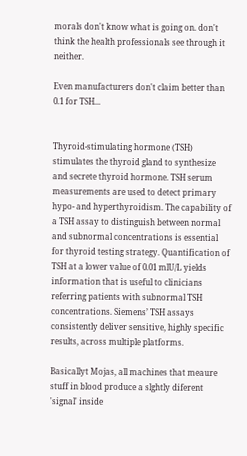morals don't know what is going on. don't think the health professionals see through it neither.

Even manufacturers don't claim better than 0.1 for TSH...


Thyroid-stimulating hormone (TSH) stimulates the thyroid gland to synthesize and secrete thyroid hormone. TSH serum measurements are used to detect primary hypo- and hyperthyroidism. The capability of a TSH assay to distinguish between normal and subnormal concentrations is essential for thyroid testing strategy. Quantification of TSH at a lower value of 0.01 mlU/L yields information that is useful to clinicians referring patients with subnormal TSH concentrations. Siemens’ TSH assays consistently deliver sensitive, highly specific results, across multiple platforms.

Basicallyt Mojas, all machines that meaure stuff in blood produce a slghtly diferent 'signal' inside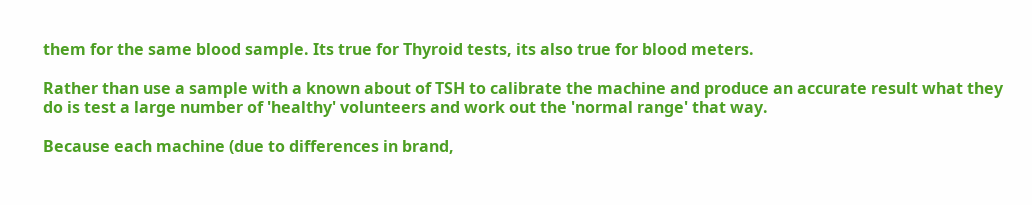them for the same blood sample. Its true for Thyroid tests, its also true for blood meters.

Rather than use a sample with a known about of TSH to calibrate the machine and produce an accurate result what they do is test a large number of 'healthy' volunteers and work out the 'normal range' that way.

Because each machine (due to differences in brand,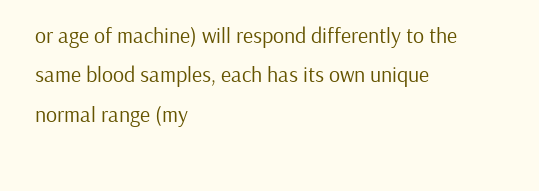or age of machine) will respond differently to the same blood samples, each has its own unique normal range (my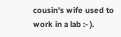cousin's wife used to work in a lab :- ).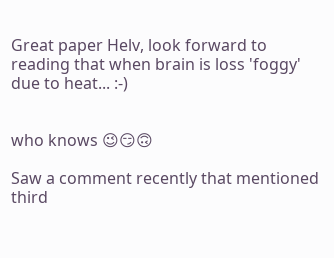Great paper Helv, look forward to reading that when brain is loss 'foggy' due to heat... :-)


who knows 😉😏🙃

Saw a comment recently that mentioned third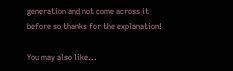generation and not come across it before so thanks for the explanation!

You may also like...